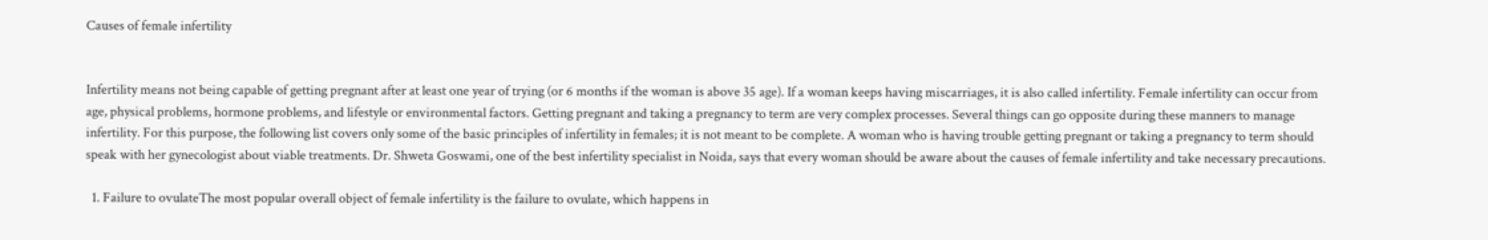Causes of female infertility


Infertility means not being capable of getting pregnant after at least one year of trying (or 6 months if the woman is above 35 age). If a woman keeps having miscarriages, it is also called infertility. Female infertility can occur from age, physical problems, hormone problems, and lifestyle or environmental factors. Getting pregnant and taking a pregnancy to term are very complex processes. Several things can go opposite during these manners to manage infertility. For this purpose, the following list covers only some of the basic principles of infertility in females; it is not meant to be complete. A woman who is having trouble getting pregnant or taking a pregnancy to term should speak with her gynecologist about viable treatments. Dr. Shweta Goswami, one of the best infertility specialist in Noida, says that every woman should be aware about the causes of female infertility and take necessary precautions.

  1. Failure to ovulateThe most popular overall object of female infertility is the failure to ovulate, which happens in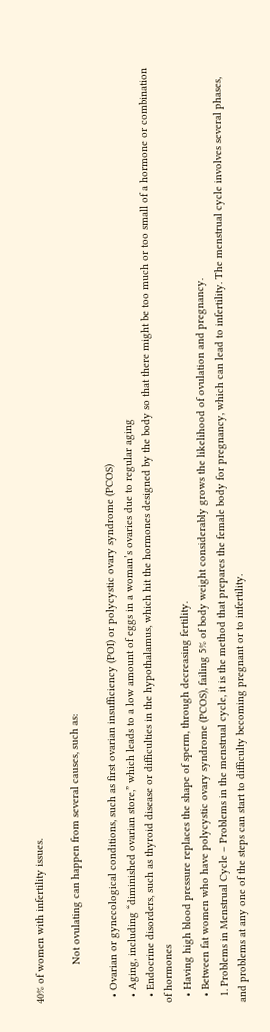40% of women with infertility issues.

             Not ovulating can happen from several causes, such as:

  • Ovarian or gynecological conditions, such as first ovarian insufficiency (POI) or polycystic ovary syndrome (PCOS)
  • Aging, including “diminished ovarian store,” which leads to a low amount of eggs in a woman’s ovaries due to regular aging
  • Endocrine disorders, such as thyroid disease or difficulties in the hypothalamus, which hit the hormones designed by the body so that there might be too much or too small of a hormone or combination of hormones
  • Having high blood pressure replaces the shape of sperm, through decreasing fertility.
  • Between fat women who have polycystic ovary syndrome (PCOS), failing 5% of body weight considerably grows the likelihood of ovulation and pregnancy.
  1. Problems in Menstrual Cycle – Problems in the menstrual cycle, it is the method that prepares the female body for pregnancy, which can lead to infertility. The menstrual cycle involves several phases, and problems at any one of the steps can start to difficulty becoming pregnant or to infertility.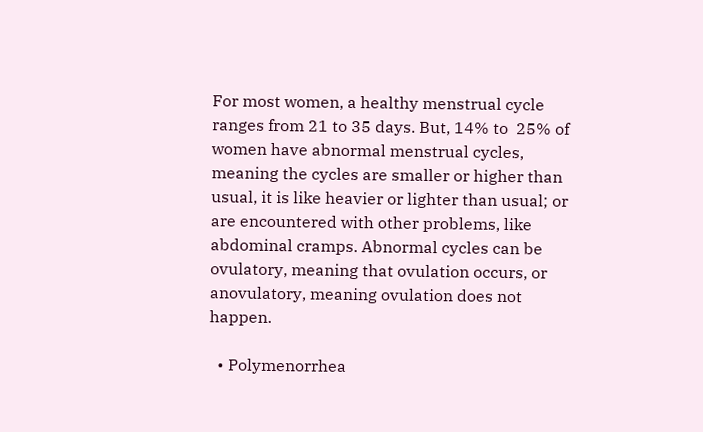For most women, a healthy menstrual cycle ranges from 21 to 35 days. But, 14% to  25% of women have abnormal menstrual cycles, meaning the cycles are smaller or higher than usual, it is like heavier or lighter than usual; or are encountered with other problems, like abdominal cramps. Abnormal cycles can be ovulatory, meaning that ovulation occurs, or anovulatory, meaning ovulation does not happen.

  • Polymenorrhea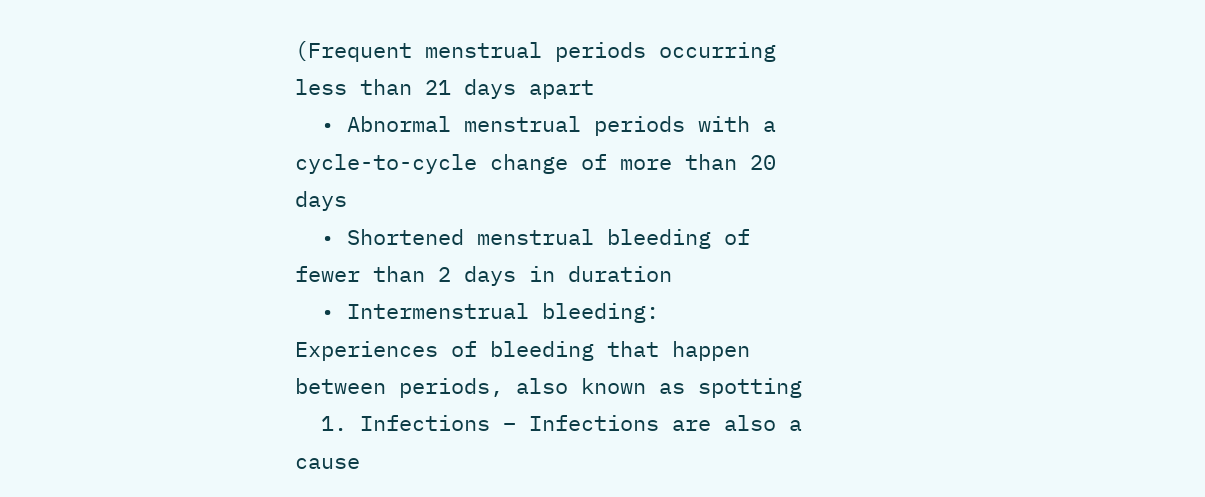(Frequent menstrual periods occurring less than 21 days apart
  • Abnormal menstrual periods with a cycle-to-cycle change of more than 20 days
  • Shortened menstrual bleeding of fewer than 2 days in duration
  • Intermenstrual bleeding: Experiences of bleeding that happen between periods, also known as spotting
  1. Infections – Infections are also a cause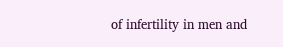of infertility in men and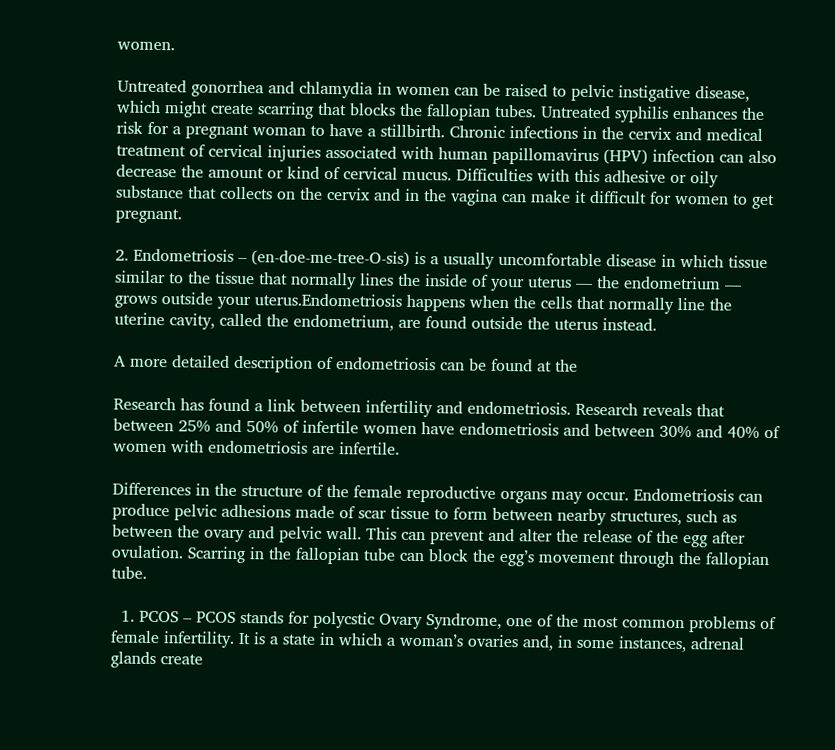women.

Untreated gonorrhea and chlamydia in women can be raised to pelvic instigative disease, which might create scarring that blocks the fallopian tubes. Untreated syphilis enhances the risk for a pregnant woman to have a stillbirth. Chronic infections in the cervix and medical treatment of cervical injuries associated with human papillomavirus (HPV) infection can also decrease the amount or kind of cervical mucus. Difficulties with this adhesive or oily substance that collects on the cervix and in the vagina can make it difficult for women to get pregnant.

2. Endometriosis – (en-doe-me-tree-O-sis) is a usually uncomfortable disease in which tissue similar to the tissue that normally lines the inside of your uterus — the endometrium — grows outside your uterus.Endometriosis happens when the cells that normally line the uterine cavity, called the endometrium, are found outside the uterus instead.

A more detailed description of endometriosis can be found at the

Research has found a link between infertility and endometriosis. Research reveals that between 25% and 50% of infertile women have endometriosis and between 30% and 40% of women with endometriosis are infertile.

Differences in the structure of the female reproductive organs may occur. Endometriosis can produce pelvic adhesions made of scar tissue to form between nearby structures, such as between the ovary and pelvic wall. This can prevent and alter the release of the egg after ovulation. Scarring in the fallopian tube can block the egg’s movement through the fallopian tube.

  1. PCOS – PCOS stands for polycstic Ovary Syndrome, one of the most common problems of female infertility. It is a state in which a woman’s ovaries and, in some instances, adrenal glands create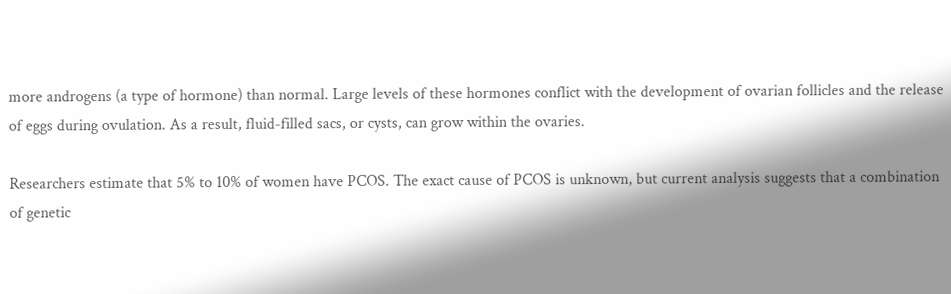more androgens (a type of hormone) than normal. Large levels of these hormones conflict with the development of ovarian follicles and the release of eggs during ovulation. As a result, fluid-filled sacs, or cysts, can grow within the ovaries.

Researchers estimate that 5% to 10% of women have PCOS. The exact cause of PCOS is unknown, but current analysis suggests that a combination of genetic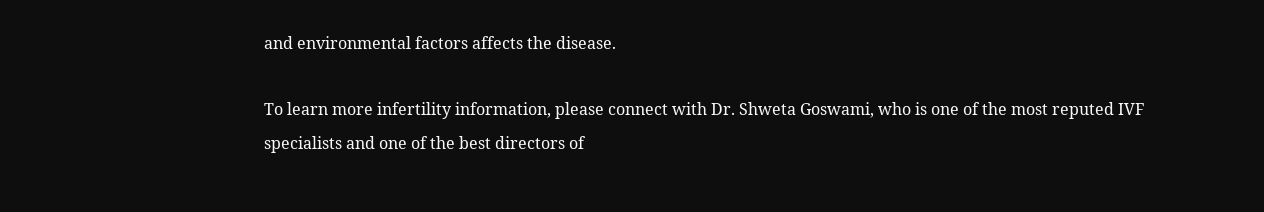and environmental factors affects the disease.

To learn more infertility information, please connect with Dr. Shweta Goswami, who is one of the most reputed IVF specialists and one of the best directors of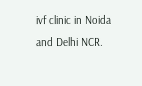ivf clinic in Noida and Delhi NCR.